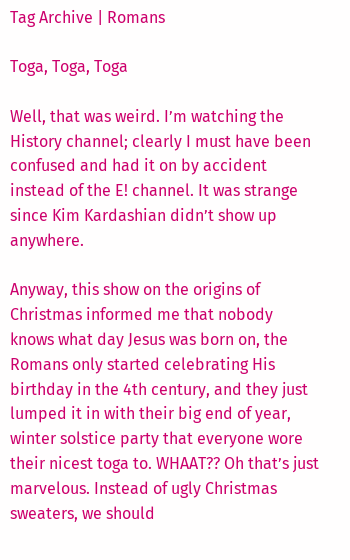Tag Archive | Romans

Toga, Toga, Toga

Well, that was weird. I’m watching the History channel; clearly I must have been confused and had it on by accident instead of the E! channel. It was strange since Kim Kardashian didn’t show up anywhere.

Anyway, this show on the origins of Christmas informed me that nobody knows what day Jesus was born on, the Romans only started celebrating His birthday in the 4th century, and they just lumped it in with their big end of year, winter solstice party that everyone wore their nicest toga to. WHAAT?? Oh that’s just marvelous. Instead of ugly Christmas sweaters, we should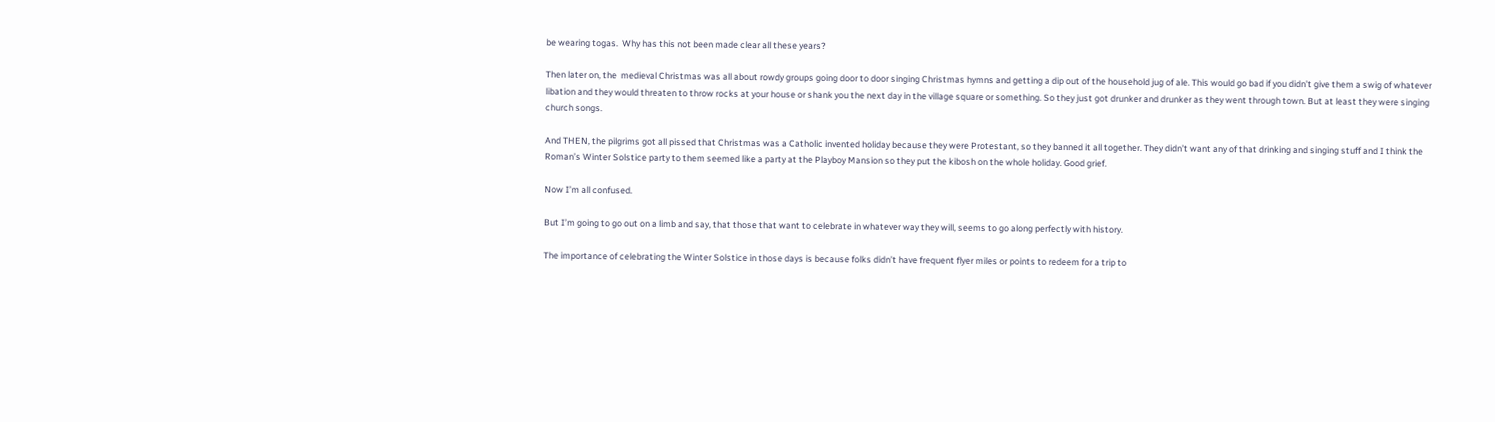be wearing togas.  Why has this not been made clear all these years?

Then later on, the  medieval Christmas was all about rowdy groups going door to door singing Christmas hymns and getting a dip out of the household jug of ale. This would go bad if you didn’t give them a swig of whatever libation and they would threaten to throw rocks at your house or shank you the next day in the village square or something. So they just got drunker and drunker as they went through town. But at least they were singing church songs.

And THEN, the pilgrims got all pissed that Christmas was a Catholic invented holiday because they were Protestant, so they banned it all together. They didn’t want any of that drinking and singing stuff and I think the Roman’s Winter Solstice party to them seemed like a party at the Playboy Mansion so they put the kibosh on the whole holiday. Good grief.

Now I’m all confused.

But I’m going to go out on a limb and say, that those that want to celebrate in whatever way they will, seems to go along perfectly with history.

The importance of celebrating the Winter Solstice in those days is because folks didn’t have frequent flyer miles or points to redeem for a trip to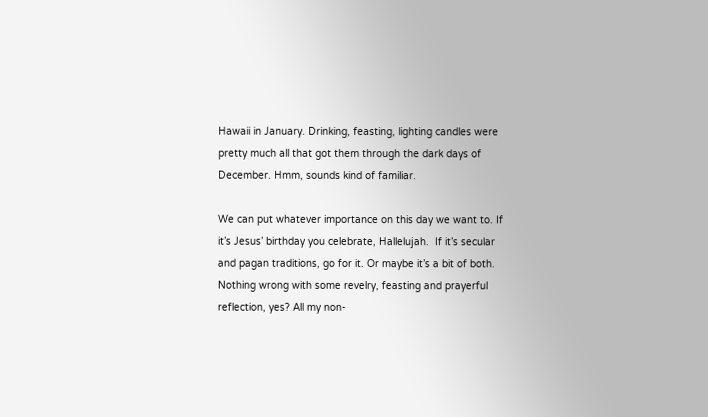Hawaii in January. Drinking, feasting, lighting candles were pretty much all that got them through the dark days of December. Hmm, sounds kind of familiar.

We can put whatever importance on this day we want to. If it’s Jesus’ birthday you celebrate, Hallelujah.  If it’s secular and pagan traditions, go for it. Or maybe it’s a bit of both. Nothing wrong with some revelry, feasting and prayerful reflection, yes? All my non-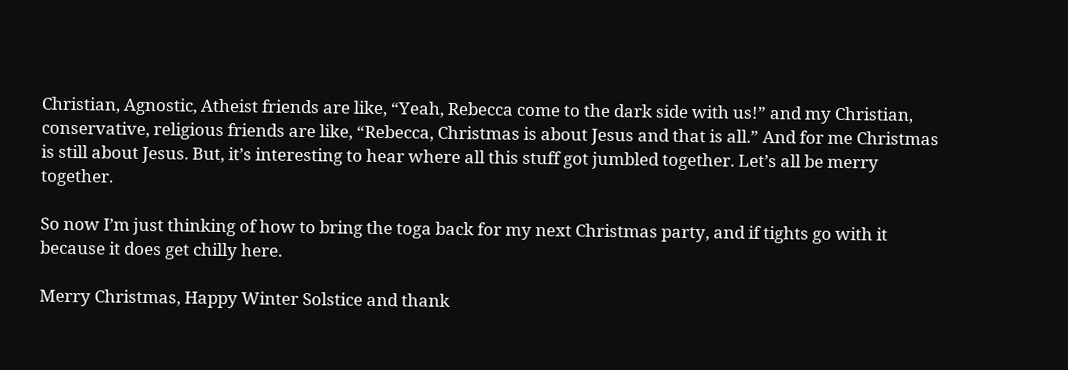Christian, Agnostic, Atheist friends are like, “Yeah, Rebecca come to the dark side with us!” and my Christian, conservative, religious friends are like, “Rebecca, Christmas is about Jesus and that is all.” And for me Christmas is still about Jesus. But, it’s interesting to hear where all this stuff got jumbled together. Let’s all be merry together.

So now I’m just thinking of how to bring the toga back for my next Christmas party, and if tights go with it because it does get chilly here.

Merry Christmas, Happy Winter Solstice and thank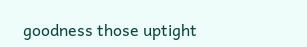goodness those uptight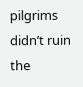pilgrims didn’t ruin the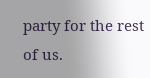party for the rest of us.